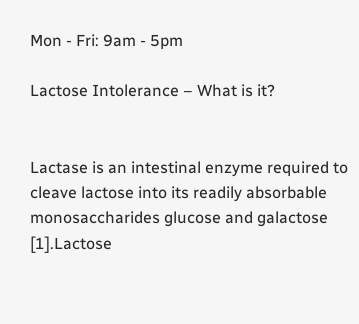Mon - Fri: 9am - 5pm

Lactose Intolerance – What is it?


Lactase is an intestinal enzyme required to cleave lactose into its readily absorbable monosaccharides glucose and galactose [1].Lactose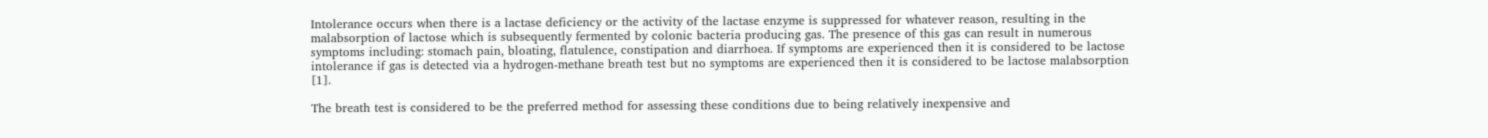Intolerance occurs when there is a lactase deficiency or the activity of the lactase enzyme is suppressed for whatever reason, resulting in the malabsorption of lactose which is subsequently fermented by colonic bacteria producing gas. The presence of this gas can result in numerous symptoms including: stomach pain, bloating, flatulence, constipation and diarrhoea. If symptoms are experienced then it is considered to be lactose intolerance if gas is detected via a hydrogen-methane breath test but no symptoms are experienced then it is considered to be lactose malabsorption [1].

The breath test is considered to be the preferred method for assessing these conditions due to being relatively inexpensive and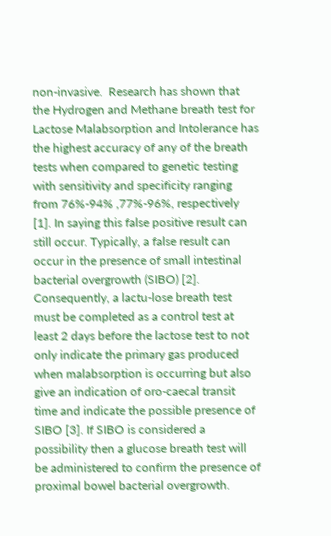non-invasive.  Research has shown that the Hydrogen and Methane breath test for Lactose Malabsorption and Intolerance has the highest accuracy of any of the breath tests when compared to genetic testing with sensitivity and specificity ranging from 76%-94% ,77%-96%, respectively  [1]. In saying this false positive result can still occur. Typically, a false result can occur in the presence of small intestinal bacterial overgrowth (SIBO) [2]. Consequently, a lactu-lose breath test must be completed as a control test at least 2 days before the lactose test to not only indicate the primary gas produced when malabsorption is occurring but also give an indication of oro-caecal transit time and indicate the possible presence of SIBO [3]. If SIBO is considered a possibility then a glucose breath test will be administered to confirm the presence of proximal bowel bacterial overgrowth.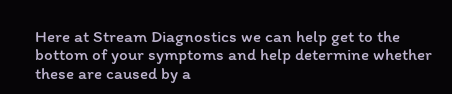Here at Stream Diagnostics we can help get to the bottom of your symptoms and help determine whether these are caused by a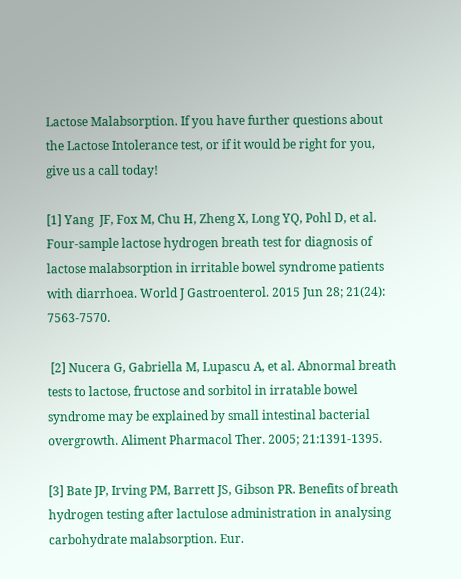Lactose Malabsorption. If you have further questions about the Lactose Intolerance test, or if it would be right for you, give us a call today!

[1] Yang  JF, Fox M, Chu H, Zheng X, Long YQ, Pohl D, et al. Four-sample lactose hydrogen breath test for diagnosis of lactose malabsorption in irritable bowel syndrome patients with diarrhoea. World J Gastroenterol. 2015 Jun 28; 21(24): 7563-7570.

 [2] Nucera G, Gabriella M, Lupascu A, et al. Abnormal breath tests to lactose, fructose and sorbitol in irratable bowel syndrome may be explained by small intestinal bacterial overgrowth. Aliment Pharmacol Ther. 2005; 21:1391-1395.

[3] Bate JP, Irving PM, Barrett JS, Gibson PR. Benefits of breath hydrogen testing after lactulose administration in analysing carbohydrate malabsorption. Eur.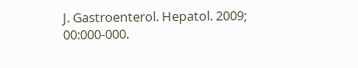J. Gastroenterol. Hepatol. 2009; 00:000-000.